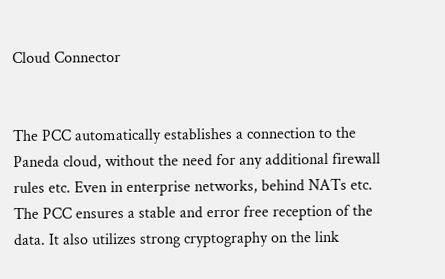Cloud Connector


The PCC automatically establishes a connection to the Paneda cloud, without the need for any additional firewall rules etc. Even in enterprise networks, behind NATs etc. The PCC ensures a stable and error free reception of the data. It also utilizes strong cryptography on the link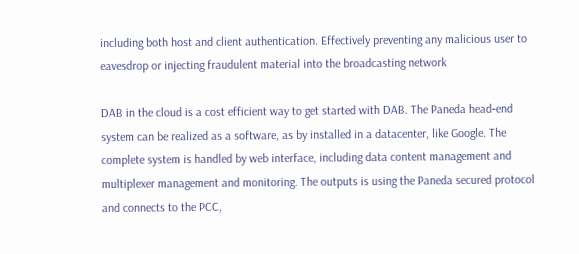including both host and client authentication. Effectively preventing any malicious user to eavesdrop or injecting fraudulent material into the broadcasting network

DAB in the cloud is a cost efficient way to get started with DAB. The Paneda head‐end system can be realized as a software, as by installed in a datacenter, like Google. The complete system is handled by web interface, including data content management and multiplexer management and monitoring. The outputs is using the Paneda secured protocol and connects to the PCC,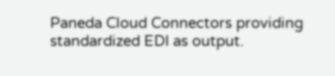Paneda Cloud Connectors providing standardized EDI as output.